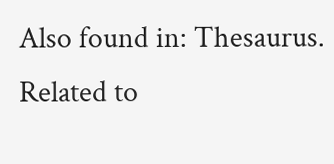Also found in: Thesaurus.
Related to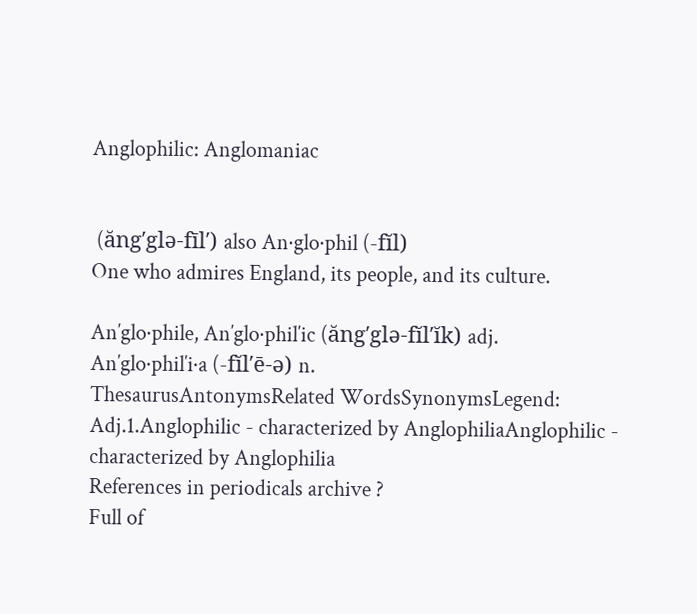Anglophilic: Anglomaniac


 (ăng′glə-fīl′) also An·glo·phil (-fĭl)
One who admires England, its people, and its culture.

An′glo·phile, An′glo·phil′ic (ăng′glə-fĭl′ĭk) adj.
An′glo·phil′i·a (-fĭl′ē-ə) n.
ThesaurusAntonymsRelated WordsSynonymsLegend:
Adj.1.Anglophilic - characterized by AnglophiliaAnglophilic - characterized by Anglophilia
References in periodicals archive ?
Full of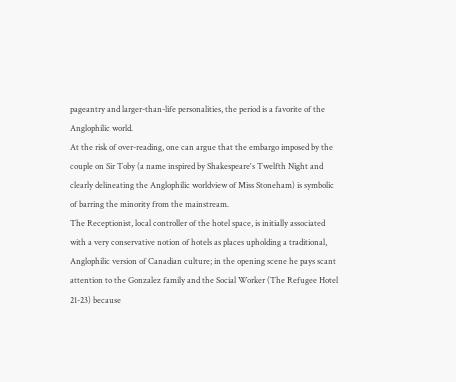pageantry and larger-than-life personalities, the period is a favorite of the Anglophilic world.
At the risk of over-reading, one can argue that the embargo imposed by the couple on Sir Toby (a name inspired by Shakespeare's Twelfth Night and clearly delineating the Anglophilic worldview of Miss Stoneham) is symbolic of barring the minority from the mainstream.
The Receptionist, local controller of the hotel space, is initially associated with a very conservative notion of hotels as places upholding a traditional, Anglophilic version of Canadian culture; in the opening scene he pays scant attention to the Gonzalez family and the Social Worker (The Refugee Hotel 21-23) because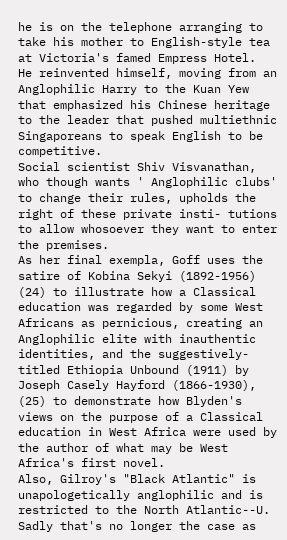he is on the telephone arranging to take his mother to English-style tea at Victoria's famed Empress Hotel.
He reinvented himself, moving from an Anglophilic Harry to the Kuan Yew that emphasized his Chinese heritage to the leader that pushed multiethnic Singaporeans to speak English to be competitive.
Social scientist Shiv Visvanathan, who though wants ' Anglophilic clubs' to change their rules, upholds the right of these private insti- tutions to allow whosoever they want to enter the premises.
As her final exempla, Goff uses the satire of Kobina Sekyi (1892-1956) (24) to illustrate how a Classical education was regarded by some West Africans as pernicious, creating an Anglophilic elite with inauthentic identities, and the suggestively-titled Ethiopia Unbound (1911) by Joseph Casely Hayford (1866-1930), (25) to demonstrate how Blyden's views on the purpose of a Classical education in West Africa were used by the author of what may be West Africa's first novel.
Also, Gilroy's "Black Atlantic" is unapologetically anglophilic and is restricted to the North Atlantic--U.
Sadly that's no longer the case as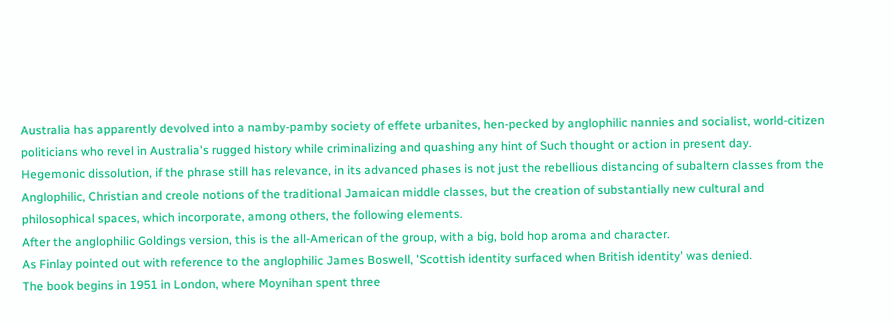Australia has apparently devolved into a namby-pamby society of effete urbanites, hen-pecked by anglophilic nannies and socialist, world-citizen politicians who revel in Australia's rugged history while criminalizing and quashing any hint of Such thought or action in present day.
Hegemonic dissolution, if the phrase still has relevance, in its advanced phases is not just the rebellious distancing of subaltern classes from the Anglophilic, Christian and creole notions of the traditional Jamaican middle classes, but the creation of substantially new cultural and philosophical spaces, which incorporate, among others, the following elements.
After the anglophilic Goldings version, this is the all-American of the group, with a big, bold hop aroma and character.
As Finlay pointed out with reference to the anglophilic James Boswell, 'Scottish identity surfaced when British identity' was denied.
The book begins in 1951 in London, where Moynihan spent three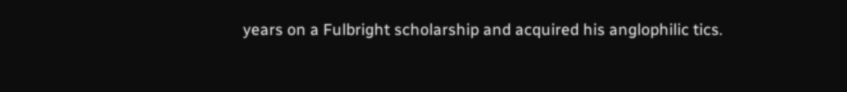years on a Fulbright scholarship and acquired his anglophilic tics.